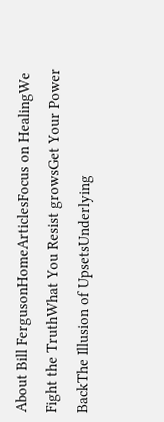About Bill FergusonHomeArticlesFocus on HealingWe Fight the TruthWhat You Resist growsGet Your Power BackThe Illusion of UpsetsUnderlying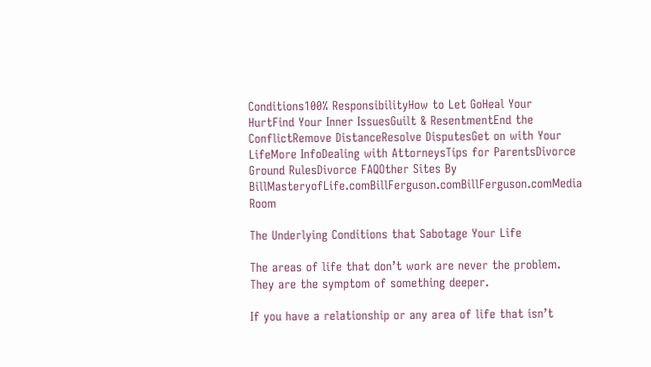Conditions100% ResponsibilityHow to Let GoHeal Your HurtFind Your Inner IssuesGuilt & ResentmentEnd the ConflictRemove DistanceResolve DisputesGet on with Your LifeMore InfoDealing with AttorneysTips for ParentsDivorce Ground RulesDivorce FAQOther Sites By BillMasteryofLife.comBillFerguson.comBillFerguson.comMedia Room

The Underlying Conditions that Sabotage Your Life

The areas of life that don’t work are never the problem.
They are the symptom of something deeper.

If you have a relationship or any area of life that isn’t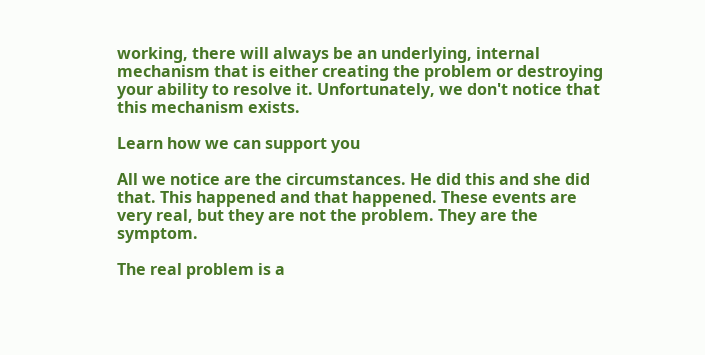working, there will always be an underlying, internal mechanism that is either creating the problem or destroying your ability to resolve it. Unfortunately, we don't notice that this mechanism exists.

Learn how we can support you

All we notice are the circumstances. He did this and she did that. This happened and that happened. These events are very real, but they are not the problem. They are the symptom.

The real problem is a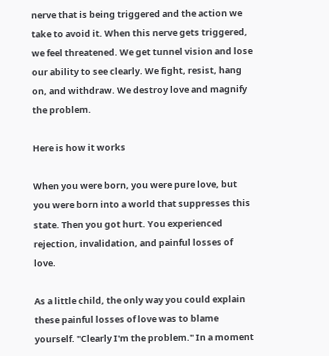nerve that is being triggered and the action we take to avoid it. When this nerve gets triggered, we feel threatened. We get tunnel vision and lose our ability to see clearly. We fight, resist, hang on, and withdraw. We destroy love and magnify the problem.

Here is how it works

When you were born, you were pure love, but you were born into a world that suppresses this state. Then you got hurt. You experienced rejection, invalidation, and painful losses of love.

As a little child, the only way you could explain these painful losses of love was to blame yourself. "Clearly I'm the problem." In a moment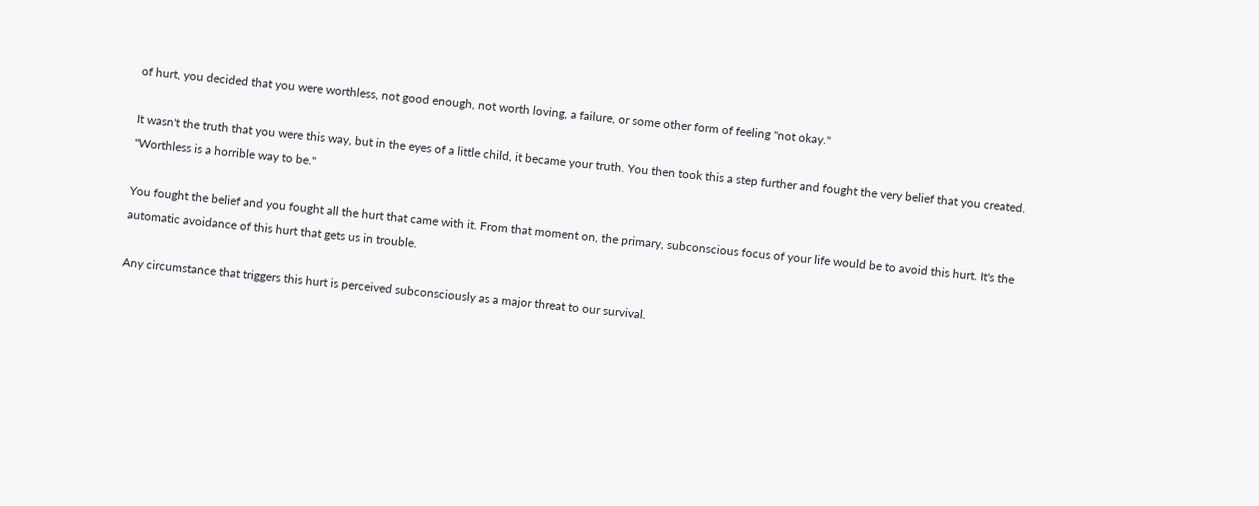of hurt, you decided that you were worthless, not good enough, not worth loving, a failure, or some other form of feeling "not okay."

It wasn't the truth that you were this way, but in the eyes of a little child, it became your truth. You then took this a step further and fought the very belief that you created. "Worthless is a horrible way to be."

You fought the belief and you fought all the hurt that came with it. From that moment on, the primary, subconscious focus of your life would be to avoid this hurt. It's the automatic avoidance of this hurt that gets us in trouble.

Any circumstance that triggers this hurt is perceived subconsciously as a major threat to our survival.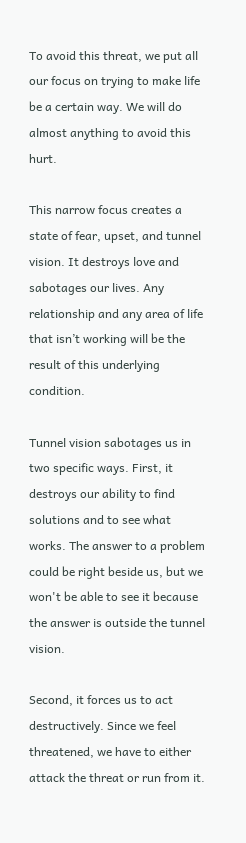To avoid this threat, we put all our focus on trying to make life be a certain way. We will do almost anything to avoid this hurt.

This narrow focus creates a state of fear, upset, and tunnel vision. It destroys love and sabotages our lives. Any relationship and any area of life that isn’t working will be the result of this underlying condition.

Tunnel vision sabotages us in two specific ways. First, it destroys our ability to find solutions and to see what works. The answer to a problem could be right beside us, but we won't be able to see it because the answer is outside the tunnel vision.

Second, it forces us to act destructively. Since we feel threatened, we have to either attack the threat or run from it.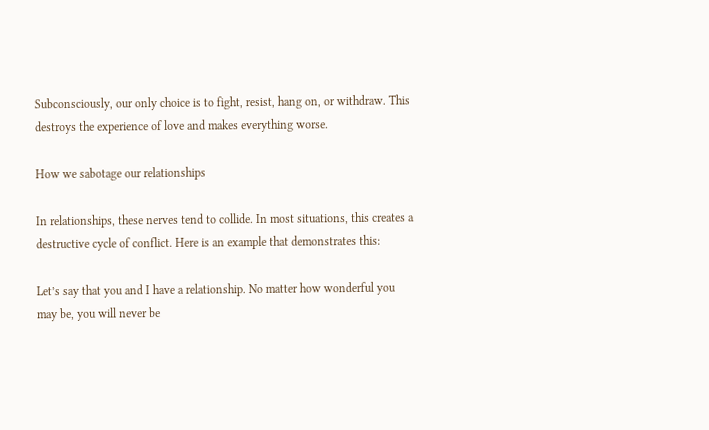Subconsciously, our only choice is to fight, resist, hang on, or withdraw. This destroys the experience of love and makes everything worse.

How we sabotage our relationships

In relationships, these nerves tend to collide. In most situations, this creates a destructive cycle of conflict. Here is an example that demonstrates this:

Let’s say that you and I have a relationship. No matter how wonderful you may be, you will never be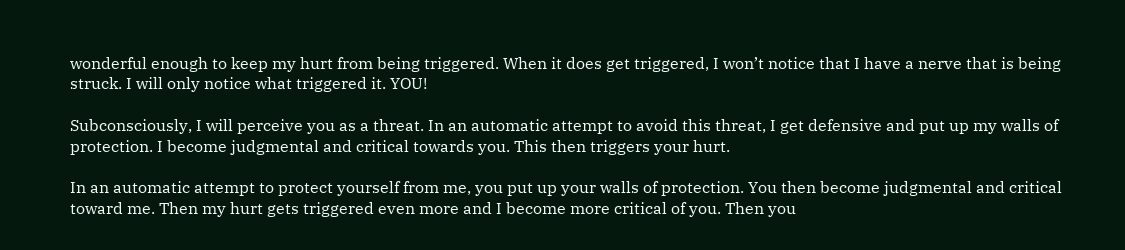wonderful enough to keep my hurt from being triggered. When it does get triggered, I won’t notice that I have a nerve that is being struck. I will only notice what triggered it. YOU!

Subconsciously, I will perceive you as a threat. In an automatic attempt to avoid this threat, I get defensive and put up my walls of protection. I become judgmental and critical towards you. This then triggers your hurt.

In an automatic attempt to protect yourself from me, you put up your walls of protection. You then become judgmental and critical toward me. Then my hurt gets triggered even more and I become more critical of you. Then you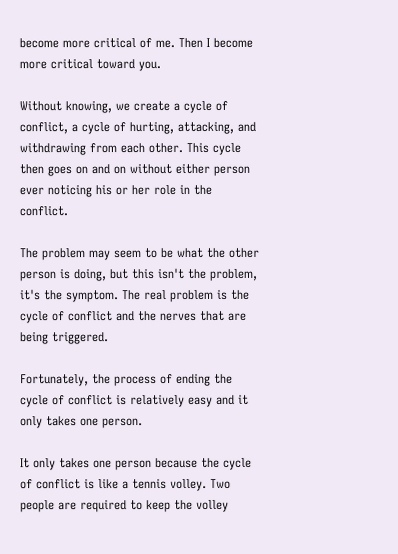become more critical of me. Then I become more critical toward you.

Without knowing, we create a cycle of conflict, a cycle of hurting, attacking, and withdrawing from each other. This cycle then goes on and on without either person ever noticing his or her role in the conflict.

The problem may seem to be what the other person is doing, but this isn't the problem, it's the symptom. The real problem is the cycle of conflict and the nerves that are being triggered.

Fortunately, the process of ending the cycle of conflict is relatively easy and it only takes one person.

It only takes one person because the cycle of conflict is like a tennis volley. Two people are required to keep the volley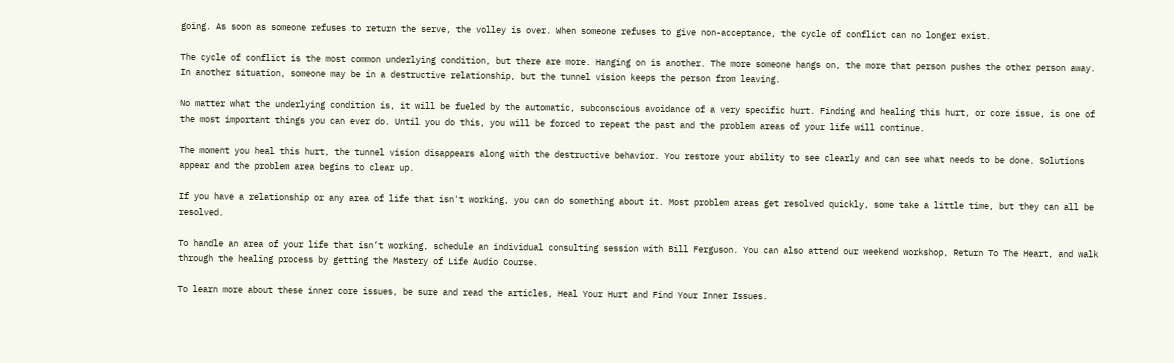going. As soon as someone refuses to return the serve, the volley is over. When someone refuses to give non-acceptance, the cycle of conflict can no longer exist.

The cycle of conflict is the most common underlying condition, but there are more. Hanging on is another. The more someone hangs on, the more that person pushes the other person away. In another situation, someone may be in a destructive relationship, but the tunnel vision keeps the person from leaving.

No matter what the underlying condition is, it will be fueled by the automatic, subconscious avoidance of a very specific hurt. Finding and healing this hurt, or core issue, is one of the most important things you can ever do. Until you do this, you will be forced to repeat the past and the problem areas of your life will continue.

The moment you heal this hurt, the tunnel vision disappears along with the destructive behavior. You restore your ability to see clearly and can see what needs to be done. Solutions appear and the problem area begins to clear up.

If you have a relationship or any area of life that isn't working, you can do something about it. Most problem areas get resolved quickly, some take a little time, but they can all be resolved.

To handle an area of your life that isn’t working, schedule an individual consulting session with Bill Ferguson. You can also attend our weekend workshop, Return To The Heart, and walk through the healing process by getting the Mastery of Life Audio Course.

To learn more about these inner core issues, be sure and read the articles, Heal Your Hurt and Find Your Inner Issues.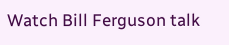Watch Bill Ferguson talk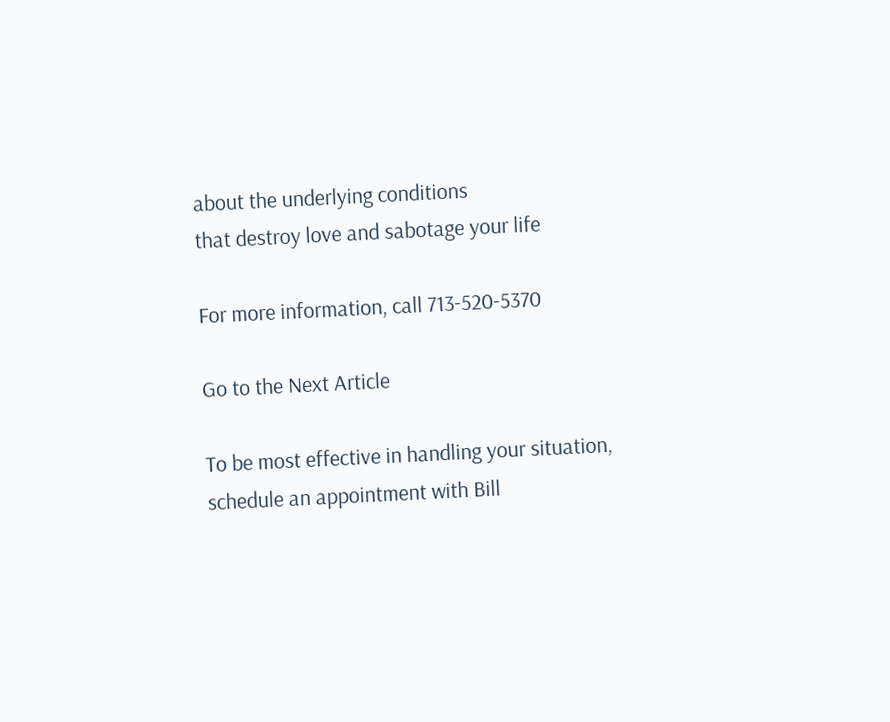about the underlying conditions
that destroy love and sabotage your life

For more information, call 713-520-5370

Go to the Next Article

To be most effective in handling your situation, schedule an appointment with Bill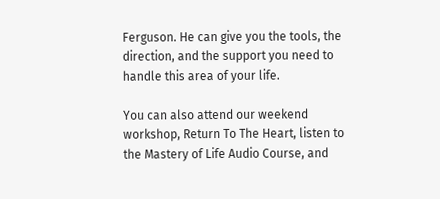Ferguson. He can give you the tools, the direction, and the support you need to handle this area of your life.

You can also attend our weekend workshop, Return To The Heart, listen to the Mastery of Life Audio Course, and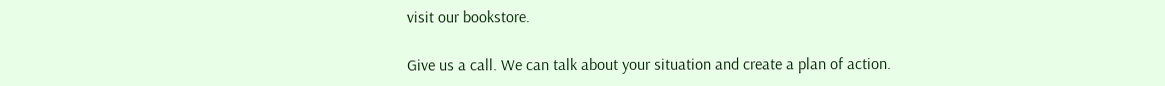visit our bookstore.

Give us a call. We can talk about your situation and create a plan of action.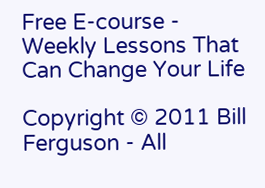Free E-course - Weekly Lessons That Can Change Your Life

Copyright © 2011 Bill Ferguson - All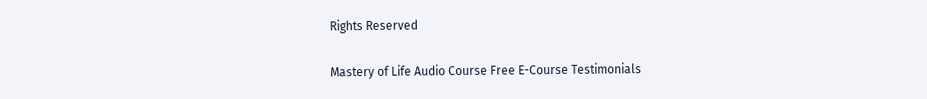Rights Reserved

Mastery of Life Audio Course Free E-Course Testimonials